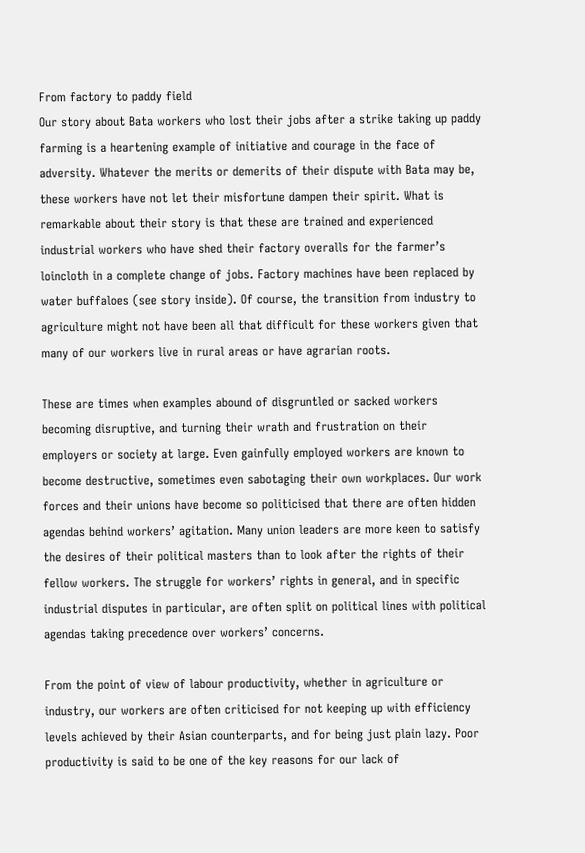From factory to paddy field
Our story about Bata workers who lost their jobs after a strike taking up paddy farming is a heartening example of initiative and courage in the face of adversity. Whatever the merits or demerits of their dispute with Bata may be, these workers have not let their misfortune dampen their spirit. What is remarkable about their story is that these are trained and experienced industrial workers who have shed their factory overalls for the farmer’s loincloth in a complete change of jobs. Factory machines have been replaced by water buffaloes (see story inside). Of course, the transition from industry to agriculture might not have been all that difficult for these workers given that many of our workers live in rural areas or have agrarian roots.

These are times when examples abound of disgruntled or sacked workers becoming disruptive, and turning their wrath and frustration on their employers or society at large. Even gainfully employed workers are known to become destructive, sometimes even sabotaging their own workplaces. Our work forces and their unions have become so politicised that there are often hidden agendas behind workers’ agitation. Many union leaders are more keen to satisfy the desires of their political masters than to look after the rights of their fellow workers. The struggle for workers’ rights in general, and in specific industrial disputes in particular, are often split on political lines with political agendas taking precedence over workers’ concerns.

From the point of view of labour productivity, whether in agriculture or industry, our workers are often criticised for not keeping up with efficiency levels achieved by their Asian counterparts, and for being just plain lazy. Poor productivity is said to be one of the key reasons for our lack of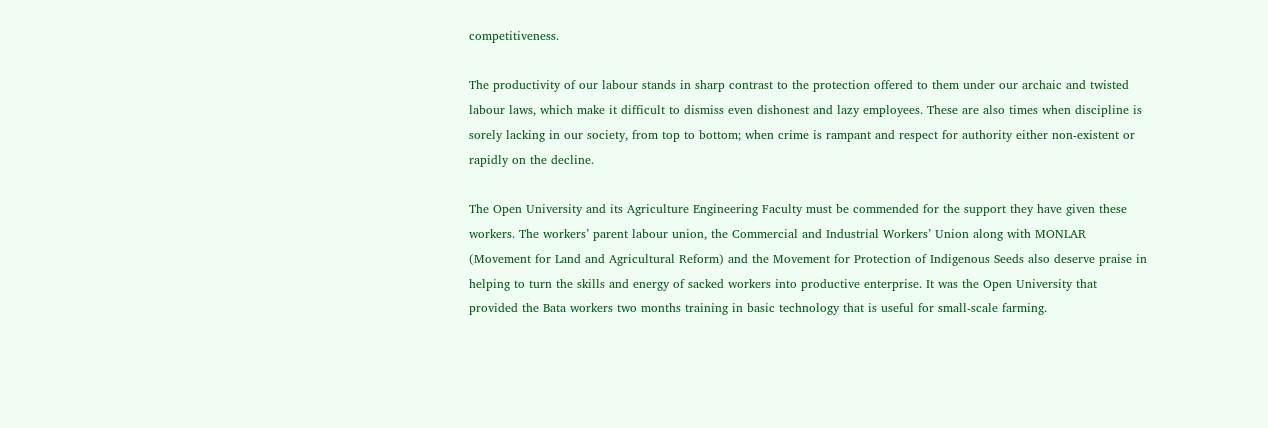competitiveness.

The productivity of our labour stands in sharp contrast to the protection offered to them under our archaic and twisted labour laws, which make it difficult to dismiss even dishonest and lazy employees. These are also times when discipline is sorely lacking in our society, from top to bottom; when crime is rampant and respect for authority either non-existent or rapidly on the decline.

The Open University and its Agriculture Engineering Faculty must be commended for the support they have given these workers. The workers’ parent labour union, the Commercial and Industrial Workers’ Union along with MONLAR (Movement for Land and Agricultural Reform) and the Movement for Protection of Indigenous Seeds also deserve praise in helping to turn the skills and energy of sacked workers into productive enterprise. It was the Open University that provided the Bata workers two months training in basic technology that is useful for small-scale farming.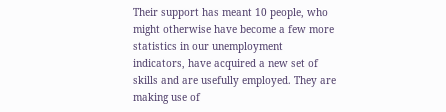Their support has meant 10 people, who might otherwise have become a few more statistics in our unemployment indicators, have acquired a new set of skills and are usefully employed. They are making use of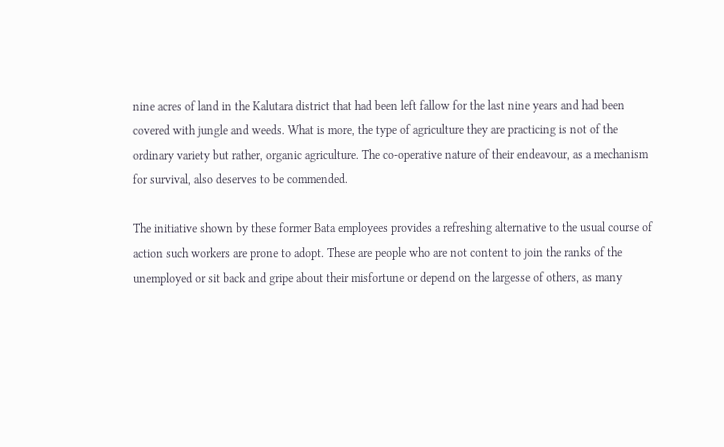nine acres of land in the Kalutara district that had been left fallow for the last nine years and had been covered with jungle and weeds. What is more, the type of agriculture they are practicing is not of the ordinary variety but rather, organic agriculture. The co-operative nature of their endeavour, as a mechanism for survival, also deserves to be commended.

The initiative shown by these former Bata employees provides a refreshing alternative to the usual course of action such workers are prone to adopt. These are people who are not content to join the ranks of the unemployed or sit back and gripe about their misfortune or depend on the largesse of others, as many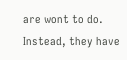are wont to do. Instead, they have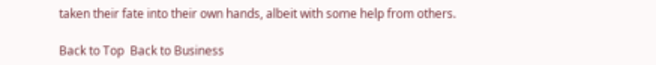taken their fate into their own hands, albeit with some help from others.

Back to Top  Back to Business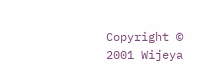Copyright © 2001 Wijeya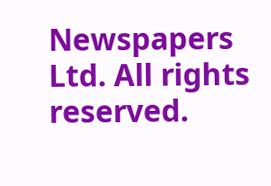Newspapers Ltd. All rights reserved.